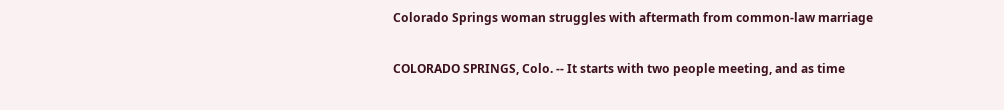Colorado Springs woman struggles with aftermath from common-law marriage

COLORADO SPRINGS, Colo. -- It starts with two people meeting, and as time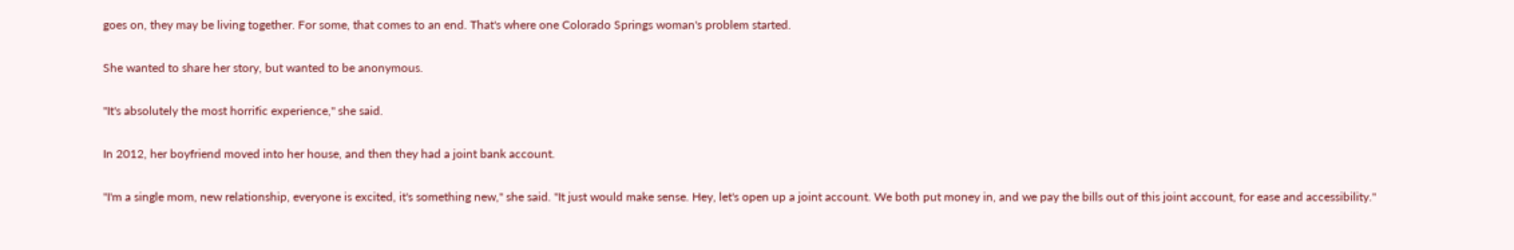goes on, they may be living together. For some, that comes to an end. That's where one Colorado Springs woman's problem started.

She wanted to share her story, but wanted to be anonymous.

"It's absolutely the most horrific experience," she said.

In 2012, her boyfriend moved into her house, and then they had a joint bank account.

"I'm a single mom, new relationship, everyone is excited, it's something new," she said. "It just would make sense. Hey, let's open up a joint account. We both put money in, and we pay the bills out of this joint account, for ease and accessibility."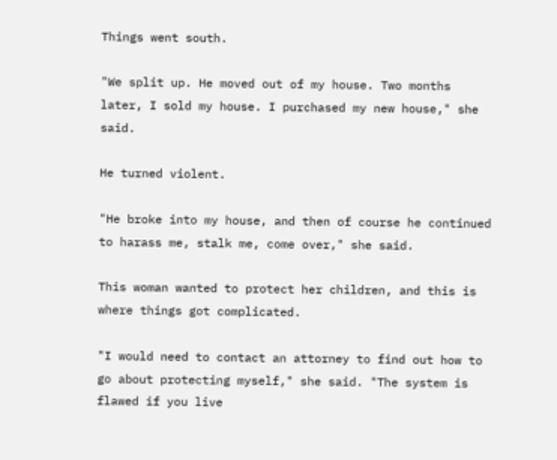Things went south.

"We split up. He moved out of my house. Two months later, I sold my house. I purchased my new house," she said.

He turned violent.

"He broke into my house, and then of course he continued to harass me, stalk me, come over," she said.

This woman wanted to protect her children, and this is where things got complicated.

"I would need to contact an attorney to find out how to go about protecting myself," she said. "The system is flawed if you live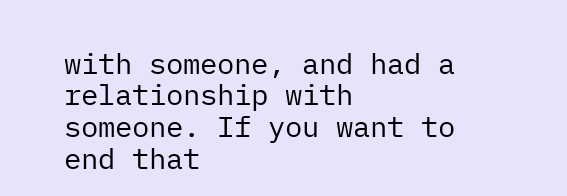with someone, and had a relationship with someone. If you want to end that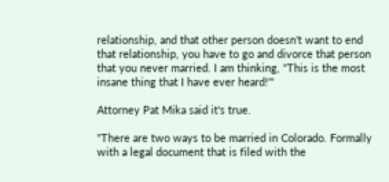relationship, and that other person doesn't want to end that relationship, you have to go and divorce that person that you never married. I am thinking, "This is the most insane thing that I have ever heard!'"

Attorney Pat Mika said it's true.

"There are two ways to be married in Colorado. Formally with a legal document that is filed with the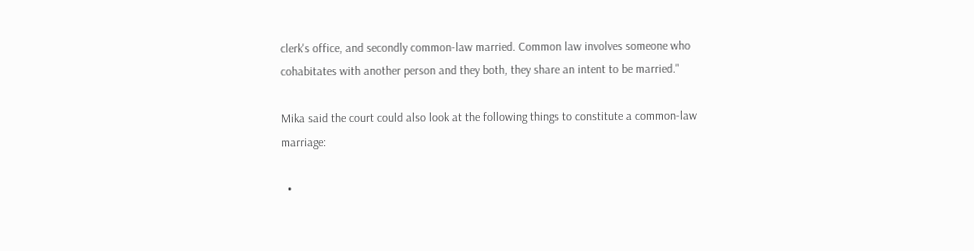clerk's office, and secondly common-law married. Common law involves someone who cohabitates with another person and they both, they share an intent to be married."

Mika said the court could also look at the following things to constitute a common-law marriage:

  •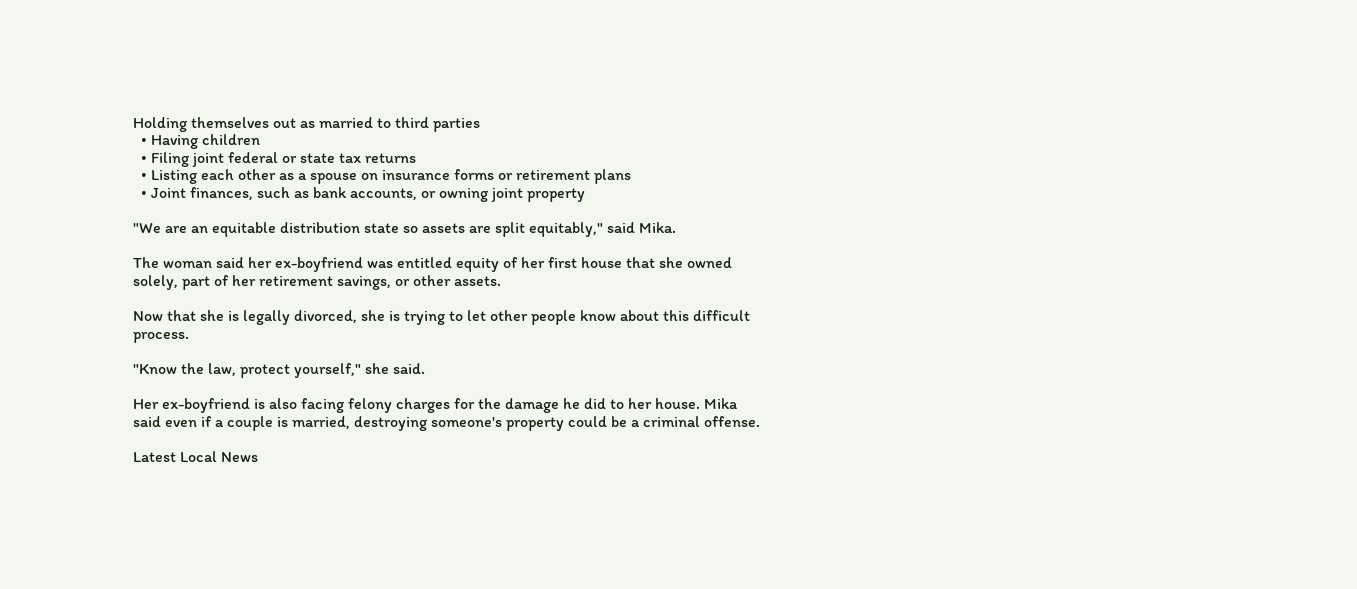Holding themselves out as married to third parties
  • Having children
  • Filing joint federal or state tax returns
  • Listing each other as a spouse on insurance forms or retirement plans
  • Joint finances, such as bank accounts, or owning joint property

"We are an equitable distribution state so assets are split equitably," said Mika.

The woman said her ex-boyfriend was entitled equity of her first house that she owned solely, part of her retirement savings, or other assets.

Now that she is legally divorced, she is trying to let other people know about this difficult process.

"Know the law, protect yourself," she said.

Her ex-boyfriend is also facing felony charges for the damage he did to her house. Mika said even if a couple is married, destroying someone's property could be a criminal offense.

Latest Local News